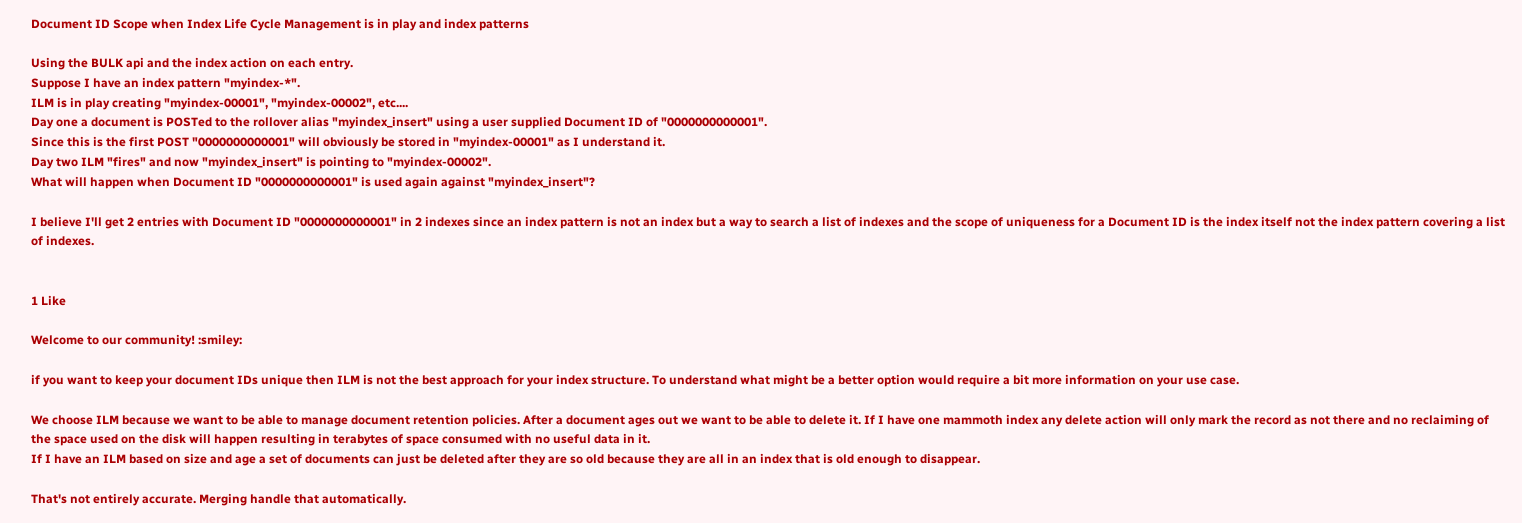Document ID Scope when Index Life Cycle Management is in play and index patterns

Using the BULK api and the index action on each entry.
Suppose I have an index pattern "myindex-*".
ILM is in play creating "myindex-00001", "myindex-00002", etc....
Day one a document is POSTed to the rollover alias "myindex_insert" using a user supplied Document ID of "0000000000001".
Since this is the first POST "0000000000001" will obviously be stored in "myindex-00001" as I understand it.
Day two ILM "fires" and now "myindex_insert" is pointing to "myindex-00002".
What will happen when Document ID "0000000000001" is used again against "myindex_insert"?

I believe I'll get 2 entries with Document ID "0000000000001" in 2 indexes since an index pattern is not an index but a way to search a list of indexes and the scope of uniqueness for a Document ID is the index itself not the index pattern covering a list of indexes.


1 Like

Welcome to our community! :smiley:

if you want to keep your document IDs unique then ILM is not the best approach for your index structure. To understand what might be a better option would require a bit more information on your use case.

We choose ILM because we want to be able to manage document retention policies. After a document ages out we want to be able to delete it. If I have one mammoth index any delete action will only mark the record as not there and no reclaiming of the space used on the disk will happen resulting in terabytes of space consumed with no useful data in it.
If I have an ILM based on size and age a set of documents can just be deleted after they are so old because they are all in an index that is old enough to disappear.

That's not entirely accurate. Merging handle that automatically.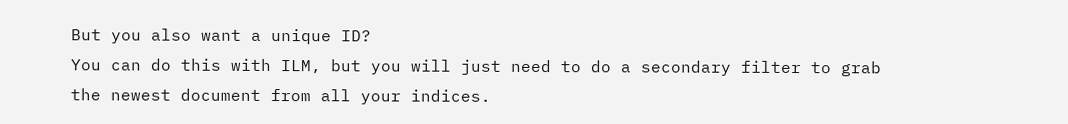But you also want a unique ID?
You can do this with ILM, but you will just need to do a secondary filter to grab the newest document from all your indices.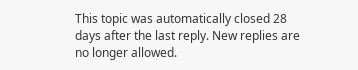This topic was automatically closed 28 days after the last reply. New replies are no longer allowed.